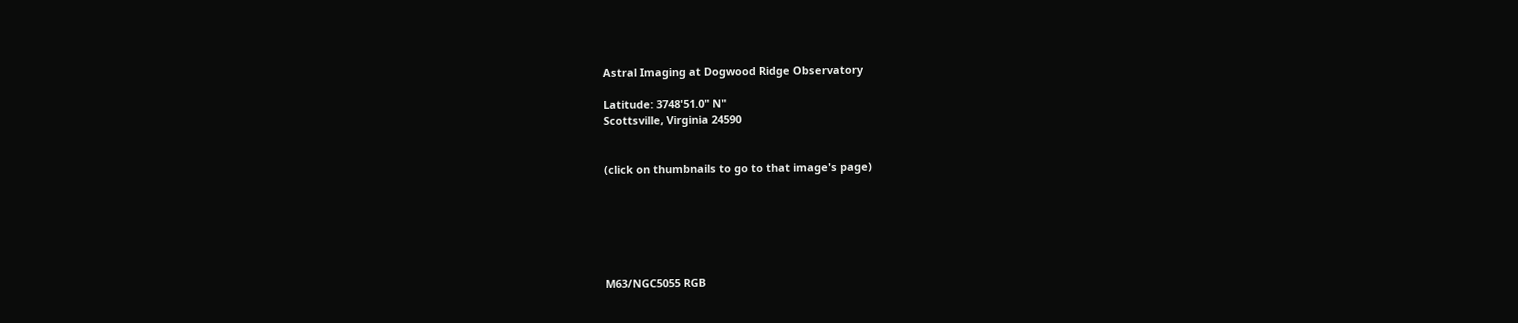Astral Imaging at Dogwood Ridge Observatory

Latitude: 3748'51.0" N"
Scottsville, Virginia 24590


(click on thumbnails to go to that image's page)






M63/NGC5055 RGB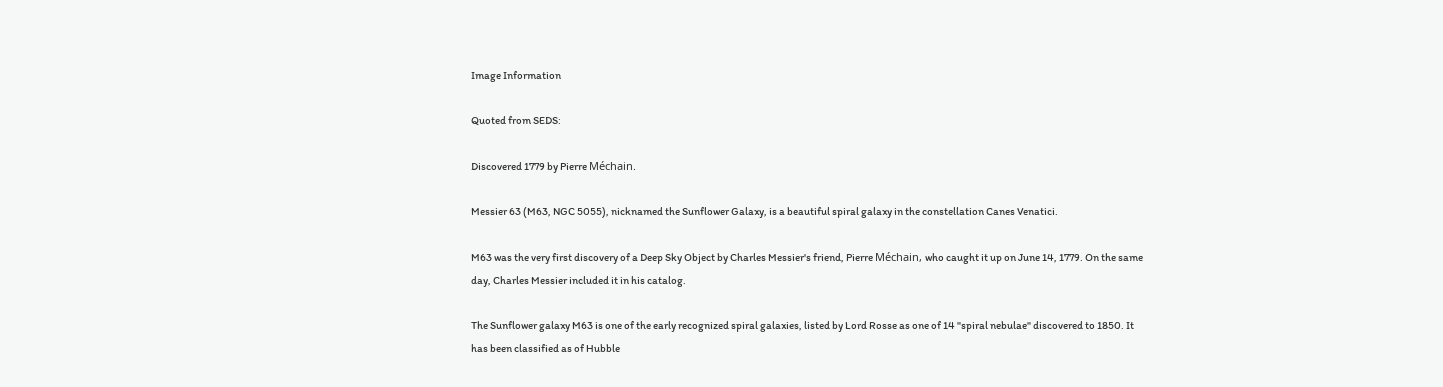Image Information

Quoted from SEDS:

Discovered 1779 by Pierre Méchain.

Messier 63 (M63, NGC 5055), nicknamed the Sunflower Galaxy, is a beautiful spiral galaxy in the constellation Canes Venatici.

M63 was the very first discovery of a Deep Sky Object by Charles Messier's friend, Pierre Méchain, who caught it up on June 14, 1779. On the same day, Charles Messier included it in his catalog.

The Sunflower galaxy M63 is one of the early recognized spiral galaxies, listed by Lord Rosse as one of 14 "spiral nebulae" discovered to 1850. It has been classified as of Hubble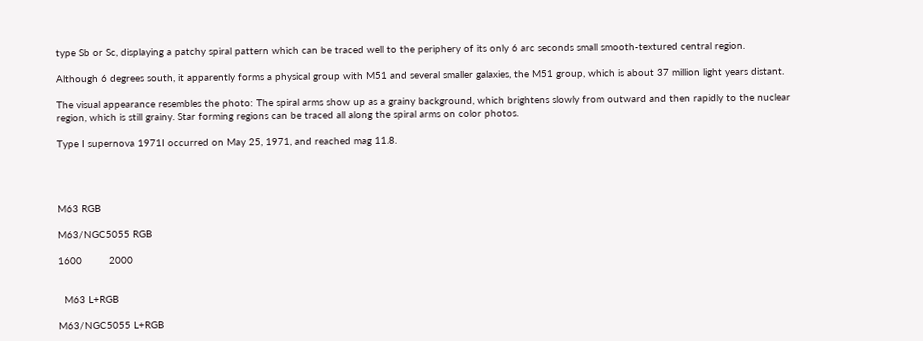type Sb or Sc, displaying a patchy spiral pattern which can be traced well to the periphery of its only 6 arc seconds small smooth-textured central region.

Although 6 degrees south, it apparently forms a physical group with M51 and several smaller galaxies, the M51 group, which is about 37 million light years distant.

The visual appearance resembles the photo: The spiral arms show up as a grainy background, which brightens slowly from outward and then rapidly to the nuclear region, which is still grainy. Star forming regions can be traced all along the spiral arms on color photos.

Type I supernova 1971I occurred on May 25, 1971, and reached mag 11.8.




M63 RGB

M63/NGC5055 RGB

1600         2000


  M63 L+RGB

M63/NGC5055 L+RGB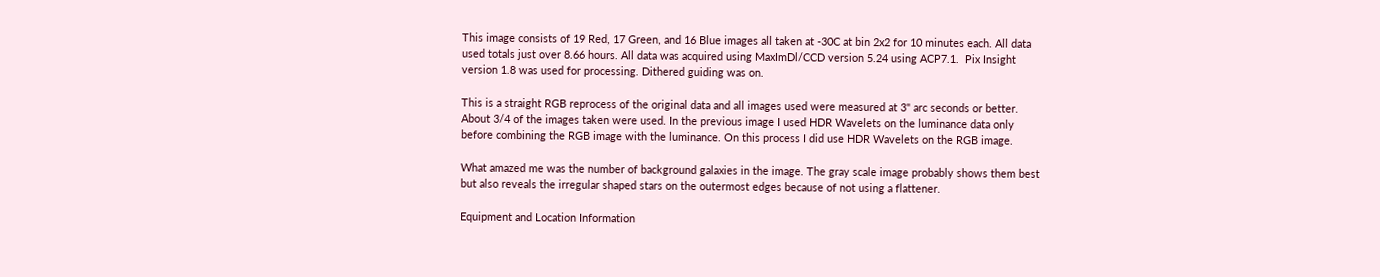This image consists of 19 Red, 17 Green, and 16 Blue images all taken at -30C at bin 2x2 for 10 minutes each. All data used totals just over 8.66 hours. All data was acquired using MaxImDl/CCD version 5.24 using ACP7.1.  Pix Insight version 1.8 was used for processing. Dithered guiding was on.

This is a straight RGB reprocess of the original data and all images used were measured at 3" arc seconds or better. About 3/4 of the images taken were used. In the previous image I used HDR Wavelets on the luminance data only before combining the RGB image with the luminance. On this process I did use HDR Wavelets on the RGB image.

What amazed me was the number of background galaxies in the image. The gray scale image probably shows them best but also reveals the irregular shaped stars on the outermost edges because of not using a flattener.

Equipment and Location Information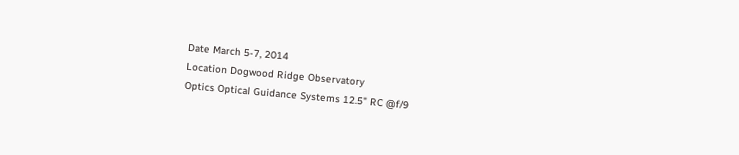Date March 5-7, 2014
Location Dogwood Ridge Observatory
Optics Optical Guidance Systems 12.5" RC @f/9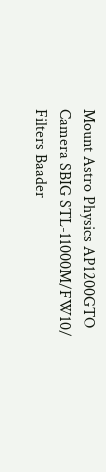Mount Astro Physics AP1200GTO
Camera SBIG STL-11000M/FW10/
Filters Baader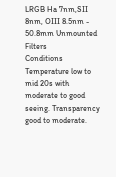LRGB Ha 7nm,SII 8nm, OIII 8.5nm - 50.8mm Unmounted Filters
Conditions Temperature low to mid 20s with moderate to good  seeing. Transparency good to moderate.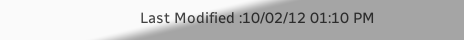Last Modified :10/02/12 01:10 PM